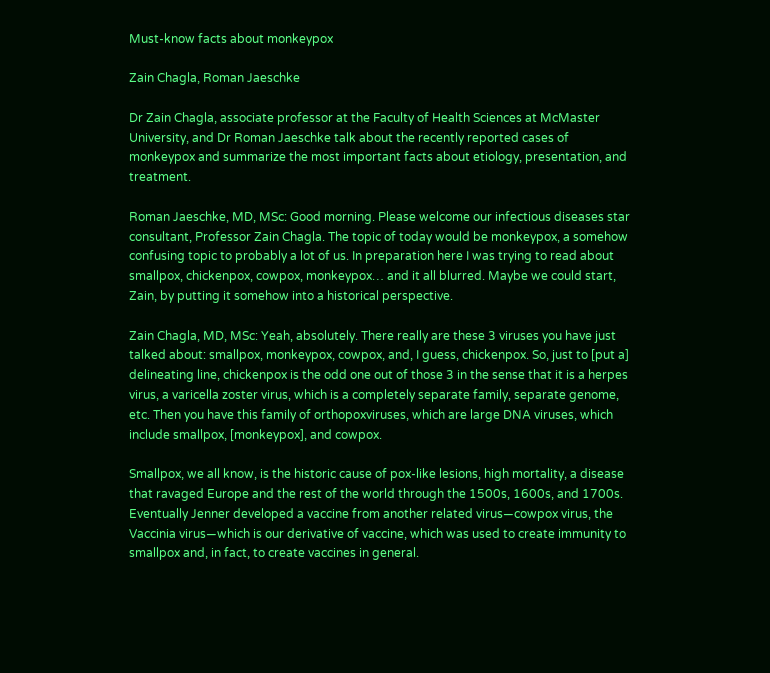Must-know facts about monkeypox

Zain Chagla, Roman Jaeschke

Dr Zain Chagla, associate professor at the Faculty of Health Sciences at McMaster University, and Dr Roman Jaeschke talk about the recently reported cases of monkeypox and summarize the most important facts about etiology, presentation, and treatment.

Roman Jaeschke, MD, MSc: Good morning. Please welcome our infectious diseases star consultant, Professor Zain Chagla. The topic of today would be monkeypox, a somehow confusing topic to probably a lot of us. In preparation here I was trying to read about smallpox, chickenpox, cowpox, monkeypox… and it all blurred. Maybe we could start, Zain, by putting it somehow into a historical perspective.

Zain Chagla, MD, MSc: Yeah, absolutely. There really are these 3 viruses you have just talked about: smallpox, monkeypox, cowpox, and, I guess, chickenpox. So, just to [put a] delineating line, chickenpox is the odd one out of those 3 in the sense that it is a herpes virus, a varicella zoster virus, which is a completely separate family, separate genome, etc. Then you have this family of orthopoxviruses, which are large DNA viruses, which include smallpox, [monkeypox], and cowpox.

Smallpox, we all know, is the historic cause of pox-like lesions, high mortality, a disease that ravaged Europe and the rest of the world through the 1500s, 1600s, and 1700s. Eventually Jenner developed a vaccine from another related virus—cowpox virus, the Vaccinia virus—which is our derivative of vaccine, which was used to create immunity to smallpox and, in fact, to create vaccines in general.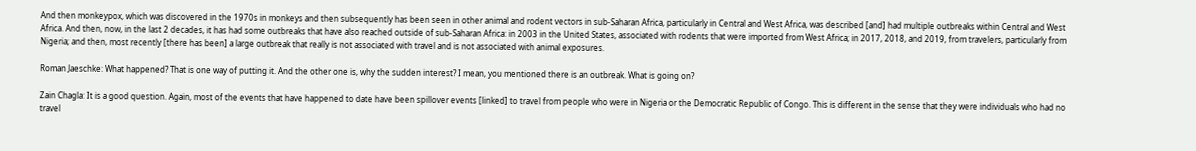And then monkeypox, which was discovered in the 1970s in monkeys and then subsequently has been seen in other animal and rodent vectors in sub-Saharan Africa, particularly in Central and West Africa, was described [and] had multiple outbreaks within Central and West Africa. And then, now, in the last 2 decades, it has had some outbreaks that have also reached outside of sub-Saharan Africa: in 2003 in the United States, associated with rodents that were imported from West Africa; in 2017, 2018, and 2019, from travelers, particularly from Nigeria; and then, most recently [there has been] a large outbreak that really is not associated with travel and is not associated with animal exposures.

Roman Jaeschke: What happened? That is one way of putting it. And the other one is, why the sudden interest? I mean, you mentioned there is an outbreak. What is going on?

Zain Chagla: It is a good question. Again, most of the events that have happened to date have been spillover events [linked] to travel from people who were in Nigeria or the Democratic Republic of Congo. This is different in the sense that they were individuals who had no travel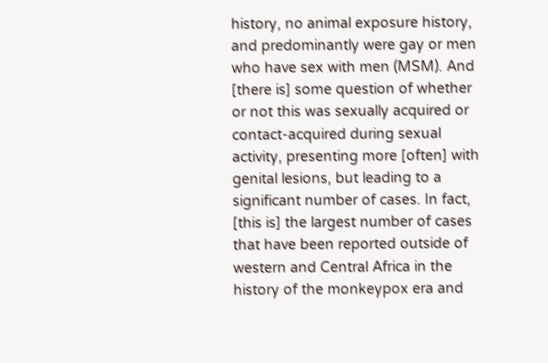history, no animal exposure history, and predominantly were gay or men who have sex with men (MSM). And [there is] some question of whether or not this was sexually acquired or contact-acquired during sexual activity, presenting more [often] with genital lesions, but leading to a significant number of cases. In fact, [this is] the largest number of cases that have been reported outside of western and Central Africa in the history of the monkeypox era and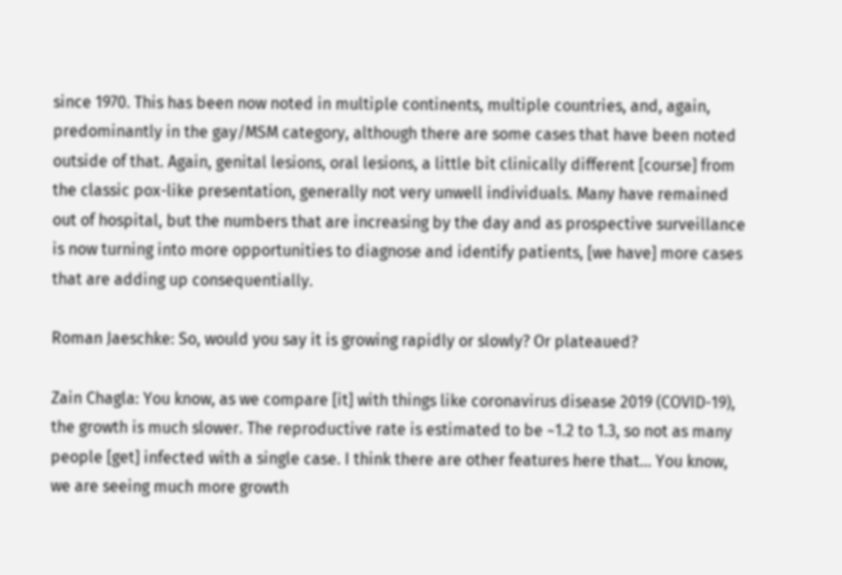since 1970. This has been now noted in multiple continents, multiple countries, and, again, predominantly in the gay/MSM category, although there are some cases that have been noted outside of that. Again, genital lesions, oral lesions, a little bit clinically different [course] from the classic pox-like presentation, generally not very unwell individuals. Many have remained out of hospital, but the numbers that are increasing by the day and as prospective surveillance is now turning into more opportunities to diagnose and identify patients, [we have] more cases that are adding up consequentially.

Roman Jaeschke: So, would you say it is growing rapidly or slowly? Or plateaued?

Zain Chagla: You know, as we compare [it] with things like coronavirus disease 2019 (COVID-19), the growth is much slower. The reproductive rate is estimated to be ~1.2 to 1.3, so not as many people [get] infected with a single case. I think there are other features here that... You know, we are seeing much more growth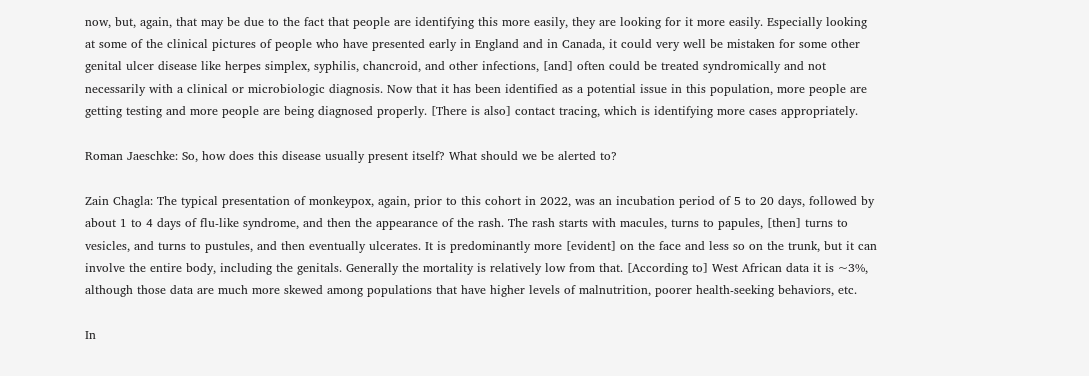now, but, again, that may be due to the fact that people are identifying this more easily, they are looking for it more easily. Especially looking at some of the clinical pictures of people who have presented early in England and in Canada, it could very well be mistaken for some other genital ulcer disease like herpes simplex, syphilis, chancroid, and other infections, [and] often could be treated syndromically and not necessarily with a clinical or microbiologic diagnosis. Now that it has been identified as a potential issue in this population, more people are getting testing and more people are being diagnosed properly. [There is also] contact tracing, which is identifying more cases appropriately.

Roman Jaeschke: So, how does this disease usually present itself? What should we be alerted to?

Zain Chagla: The typical presentation of monkeypox, again, prior to this cohort in 2022, was an incubation period of 5 to 20 days, followed by about 1 to 4 days of flu-like syndrome, and then the appearance of the rash. The rash starts with macules, turns to papules, [then] turns to vesicles, and turns to pustules, and then eventually ulcerates. It is predominantly more [evident] on the face and less so on the trunk, but it can involve the entire body, including the genitals. Generally the mortality is relatively low from that. [According to] West African data it is ~3%, although those data are much more skewed among populations that have higher levels of malnutrition, poorer health-seeking behaviors, etc.

In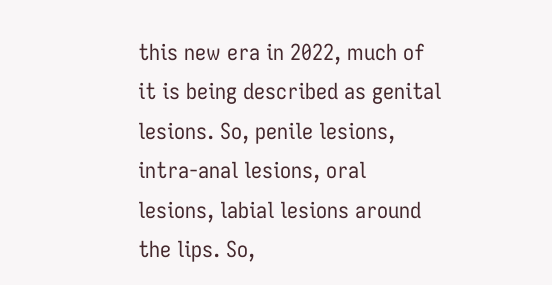this new era in 2022, much of it is being described as genital lesions. So, penile lesions, intra-anal lesions, oral lesions, labial lesions around the lips. So,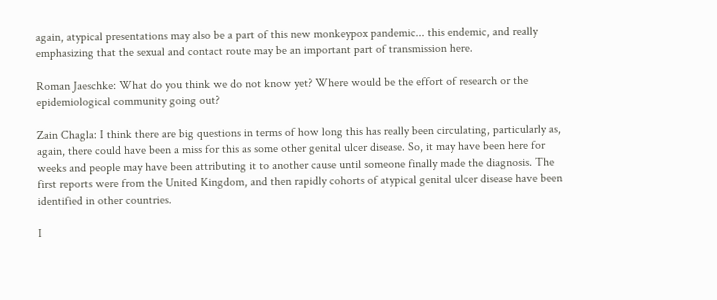again, atypical presentations may also be a part of this new monkeypox pandemic... this endemic, and really emphasizing that the sexual and contact route may be an important part of transmission here.

Roman Jaeschke: What do you think we do not know yet? Where would be the effort of research or the epidemiological community going out?

Zain Chagla: I think there are big questions in terms of how long this has really been circulating, particularly as, again, there could have been a miss for this as some other genital ulcer disease. So, it may have been here for weeks and people may have been attributing it to another cause until someone finally made the diagnosis. The first reports were from the United Kingdom, and then rapidly cohorts of atypical genital ulcer disease have been identified in other countries.

I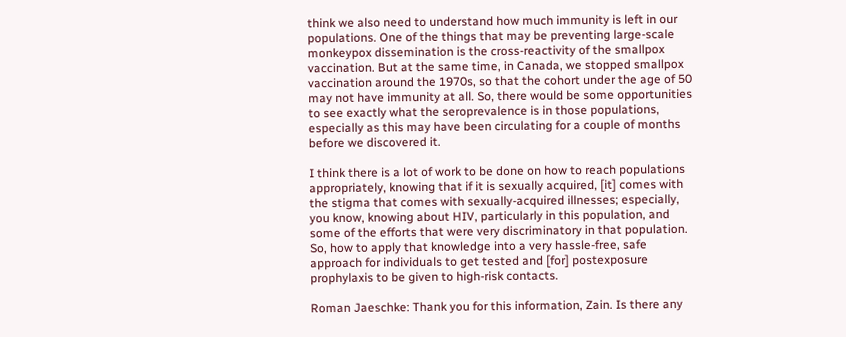think we also need to understand how much immunity is left in our populations. One of the things that may be preventing large-scale monkeypox dissemination is the cross-reactivity of the smallpox vaccination. But at the same time, in Canada, we stopped smallpox vaccination around the 1970s, so that the cohort under the age of 50 may not have immunity at all. So, there would be some opportunities to see exactly what the seroprevalence is in those populations, especially as this may have been circulating for a couple of months before we discovered it.

I think there is a lot of work to be done on how to reach populations appropriately, knowing that if it is sexually acquired, [it] comes with the stigma that comes with sexually-acquired illnesses; especially, you know, knowing about HIV, particularly in this population, and some of the efforts that were very discriminatory in that population. So, how to apply that knowledge into a very hassle-free, safe approach for individuals to get tested and [for] postexposure prophylaxis to be given to high-risk contacts.

Roman Jaeschke: Thank you for this information, Zain. Is there any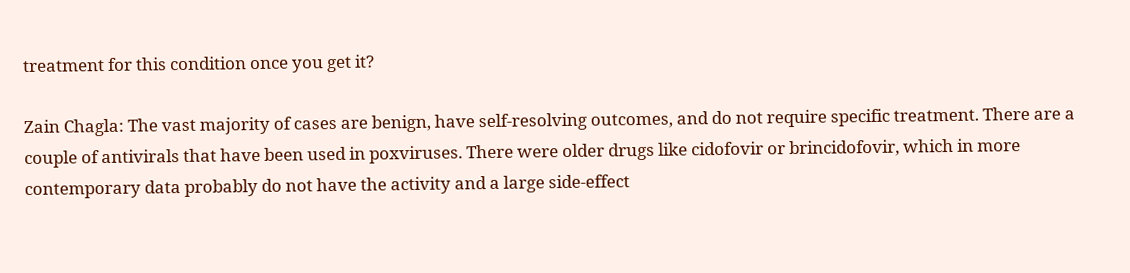treatment for this condition once you get it?

Zain Chagla: The vast majority of cases are benign, have self-resolving outcomes, and do not require specific treatment. There are a couple of antivirals that have been used in poxviruses. There were older drugs like cidofovir or brincidofovir, which in more contemporary data probably do not have the activity and a large side-effect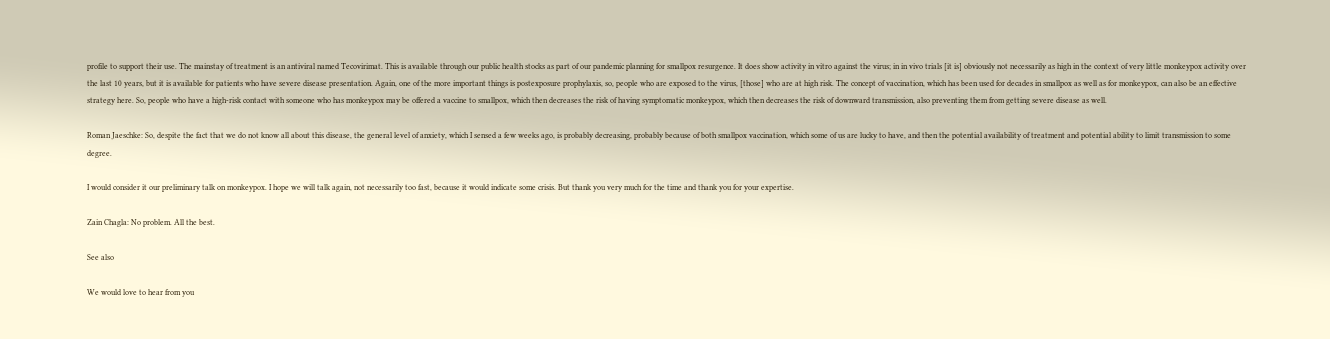profile to support their use. The mainstay of treatment is an antiviral named Tecovirimat. This is available through our public health stocks as part of our pandemic planning for smallpox resurgence. It does show activity in vitro against the virus; in in vivo trials [it is] obviously not necessarily as high in the context of very little monkeypox activity over the last 10 years, but it is available for patients who have severe disease presentation. Again, one of the more important things is postexposure prophylaxis, so, people who are exposed to the virus, [those] who are at high risk. The concept of vaccination, which has been used for decades in smallpox as well as for monkeypox, can also be an effective strategy here. So, people who have a high-risk contact with someone who has monkeypox may be offered a vaccine to smallpox, which then decreases the risk of having symptomatic monkeypox, which then decreases the risk of downward transmission, also preventing them from getting severe disease as well.

Roman Jaeschke: So, despite the fact that we do not know all about this disease, the general level of anxiety, which I sensed a few weeks ago, is probably decreasing, probably because of both smallpox vaccination, which some of us are lucky to have, and then the potential availability of treatment and potential ability to limit transmission to some degree.

I would consider it our preliminary talk on monkeypox. I hope we will talk again, not necessarily too fast, because it would indicate some crisis. But thank you very much for the time and thank you for your expertise.

Zain Chagla: No problem. All the best.

See also

We would love to hear from you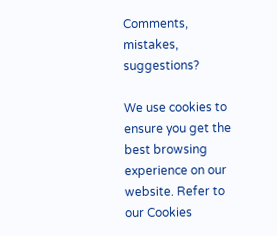Comments, mistakes, suggestions?

We use cookies to ensure you get the best browsing experience on our website. Refer to our Cookies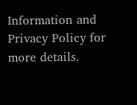Information and Privacy Policy for more details.